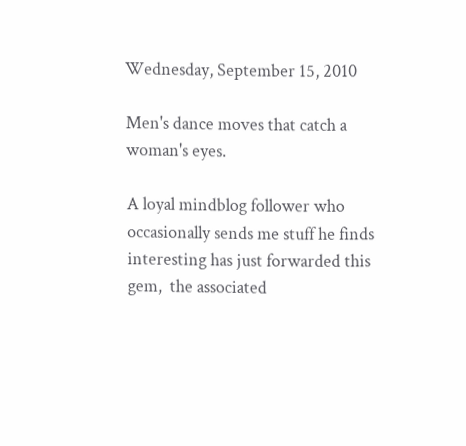Wednesday, September 15, 2010

Men's dance moves that catch a woman's eyes.

A loyal mindblog follower who occasionally sends me stuff he finds interesting has just forwarded this gem,  the associated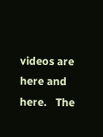videos are here and here.   The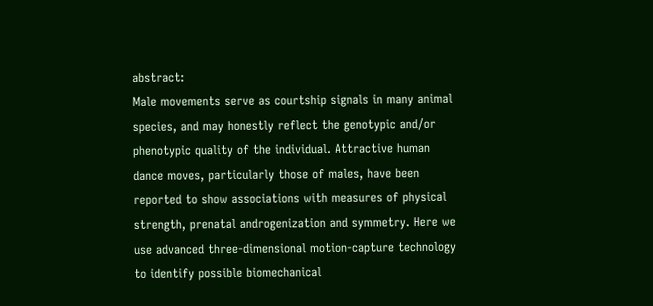abstract:
Male movements serve as courtship signals in many animal species, and may honestly reflect the genotypic and/or phenotypic quality of the individual. Attractive human dance moves, particularly those of males, have been reported to show associations with measures of physical strength, prenatal androgenization and symmetry. Here we use advanced three-dimensional motion-capture technology to identify possible biomechanical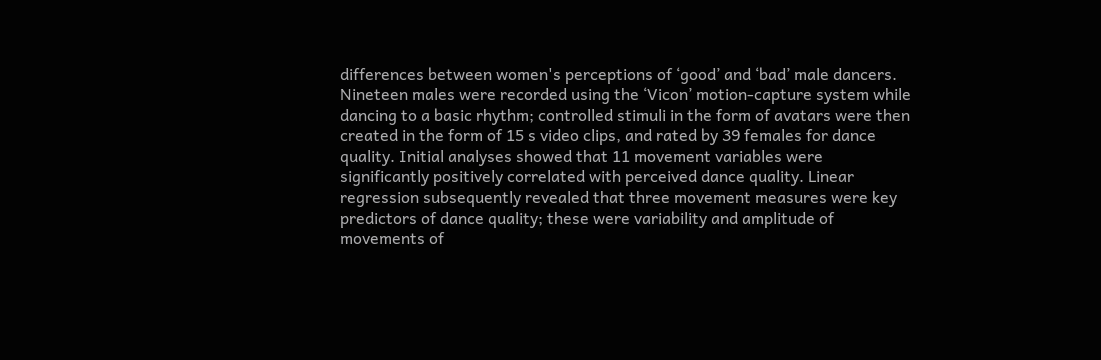differences between women's perceptions of ‘good’ and ‘bad’ male dancers. Nineteen males were recorded using the ‘Vicon’ motion-capture system while dancing to a basic rhythm; controlled stimuli in the form of avatars were then created in the form of 15 s video clips, and rated by 39 females for dance quality. Initial analyses showed that 11 movement variables were significantly positively correlated with perceived dance quality. Linear regression subsequently revealed that three movement measures were key predictors of dance quality; these were variability and amplitude of movements of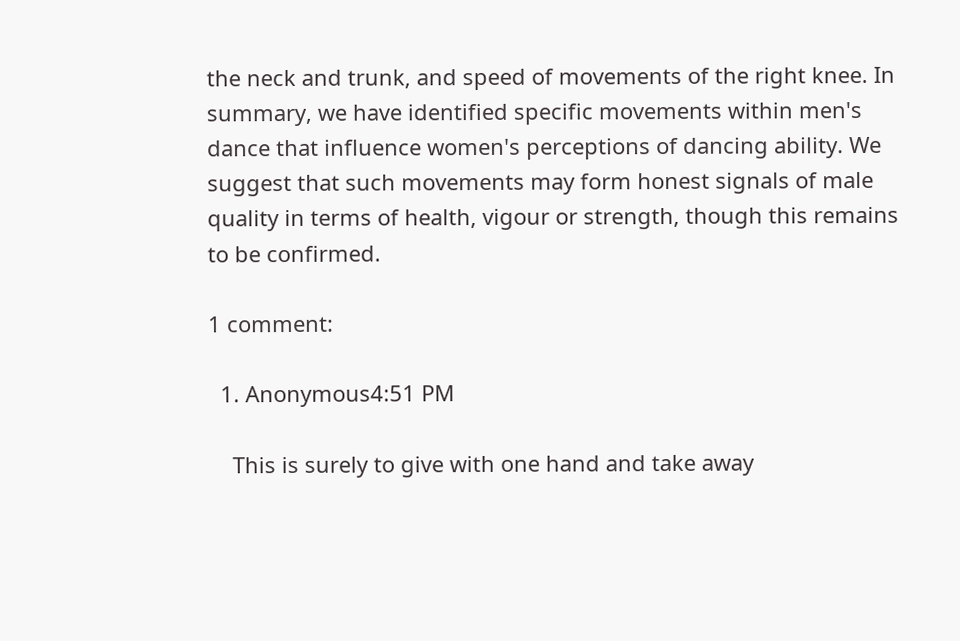the neck and trunk, and speed of movements of the right knee. In summary, we have identified specific movements within men's dance that influence women's perceptions of dancing ability. We suggest that such movements may form honest signals of male quality in terms of health, vigour or strength, though this remains to be confirmed.

1 comment:

  1. Anonymous4:51 PM

    This is surely to give with one hand and take away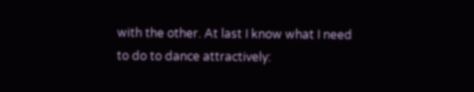with the other. At last I know what I need to do to dance attractively: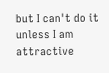but I can't do it unless I am attractive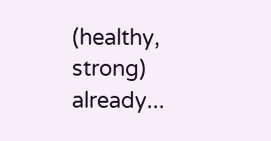(healthy, strong) already...